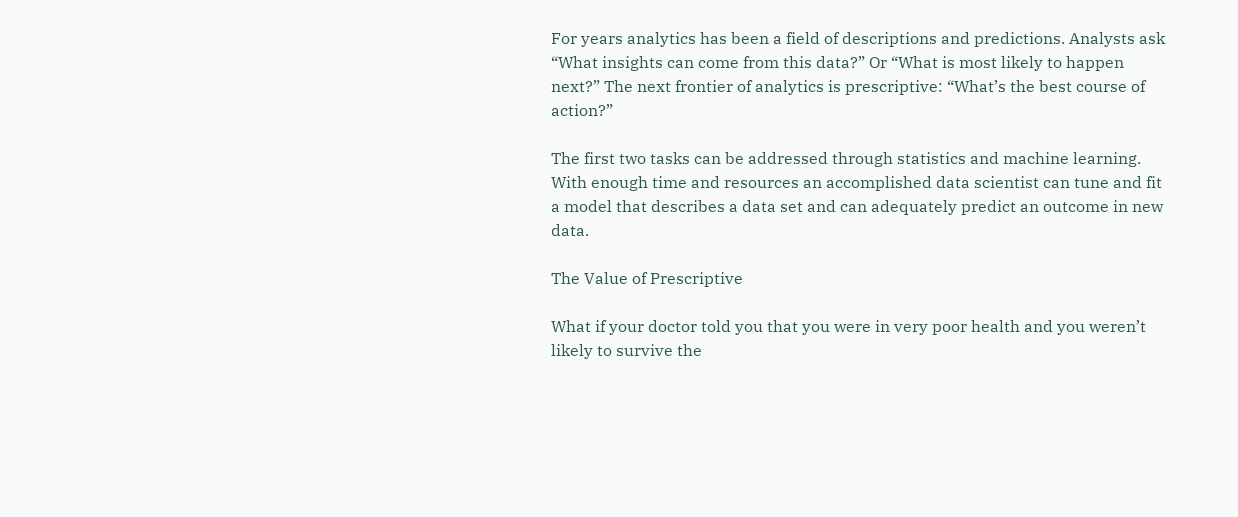For years analytics has been a field of descriptions and predictions. Analysts ask “What insights can come from this data?” Or “What is most likely to happen next?” The next frontier of analytics is prescriptive: “What’s the best course of action?”

The first two tasks can be addressed through statistics and machine learning. With enough time and resources an accomplished data scientist can tune and fit a model that describes a data set and can adequately predict an outcome in new data.

The Value of Prescriptive

What if your doctor told you that you were in very poor health and you weren’t likely to survive the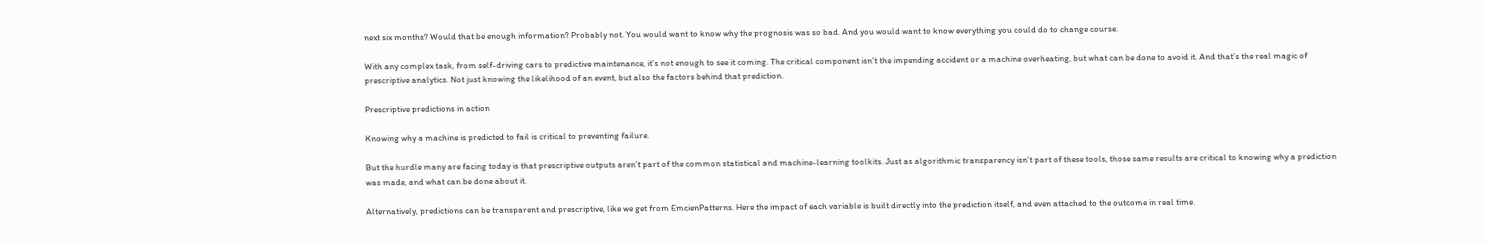next six months? Would that be enough information? Probably not. You would want to know why the prognosis was so bad. And you would want to know everything you could do to change course.

With any complex task, from self-driving cars to predictive maintenance, it’s not enough to see it coming. The critical component isn’t the impending accident or a machine overheating, but what can be done to avoid it. And that’s the real magic of prescriptive analytics. Not just knowing the likelihood of an event, but also the factors behind that prediction.

Prescriptive predictions in action

Knowing why a machine is predicted to fail is critical to preventing failure.

But the hurdle many are facing today is that prescriptive outputs aren’t part of the common statistical and machine-learning toolkits. Just as algorithmic transparency isn’t part of these tools, those same results are critical to knowing why a prediction was made, and what can be done about it.

Alternatively, predictions can be transparent and prescriptive, like we get from EmcienPatterns. Here the impact of each variable is built directly into the prediction itself, and even attached to the outcome in real time.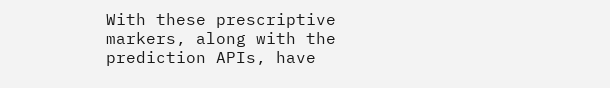With these prescriptive markers, along with the prediction APIs, have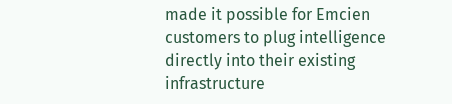made it possible for Emcien customers to plug intelligence directly into their existing infrastructure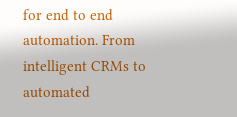for end to end automation. From intelligent CRMs to automated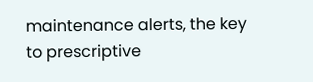maintenance alerts, the key to prescriptive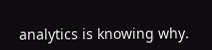analytics is knowing why.